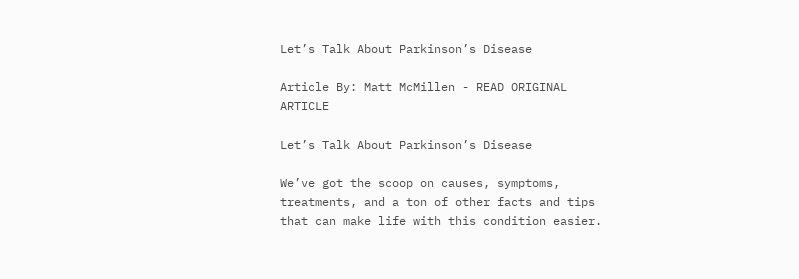Let’s Talk About Parkinson’s Disease

Article By: Matt McMillen - READ ORIGINAL ARTICLE

Let’s Talk About Parkinson’s Disease

We’ve got the scoop on causes, symptoms, treatments, and a ton of other facts and tips that can make life with this condition easier.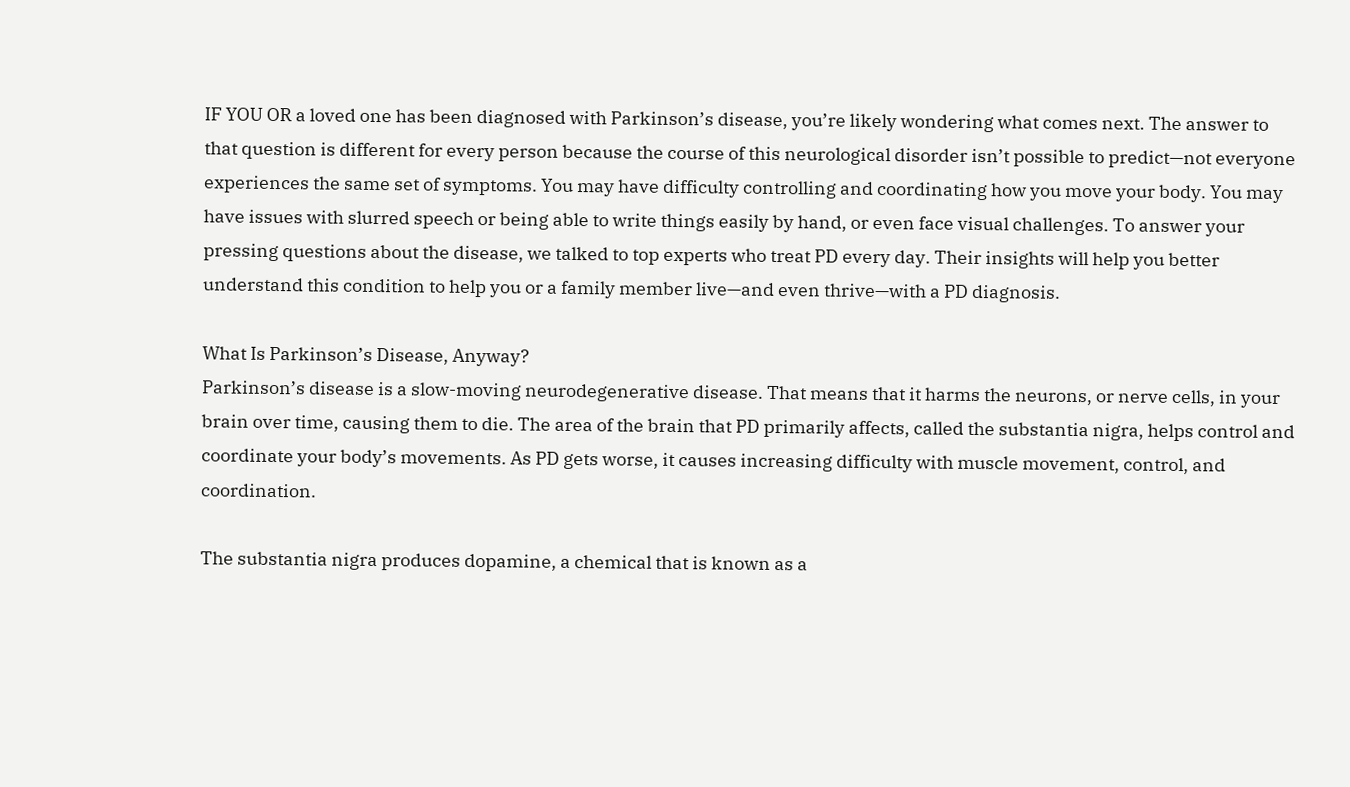IF YOU OR a loved one has been diagnosed with Parkinson’s disease, you’re likely wondering what comes next. The answer to that question is different for every person because the course of this neurological disorder isn’t possible to predict—not everyone experiences the same set of symptoms. You may have difficulty controlling and coordinating how you move your body. You may have issues with slurred speech or being able to write things easily by hand, or even face visual challenges. To answer your pressing questions about the disease, we talked to top experts who treat PD every day. Their insights will help you better understand this condition to help you or a family member live—and even thrive—with a PD diagnosis.

What Is Parkinson’s Disease, Anyway?
Parkinson’s disease is a slow-moving neurodegenerative disease. That means that it harms the neurons, or nerve cells, in your brain over time, causing them to die. The area of the brain that PD primarily affects, called the substantia nigra, helps control and coordinate your body’s movements. As PD gets worse, it causes increasing difficulty with muscle movement, control, and coordination.

The substantia nigra produces dopamine, a chemical that is known as a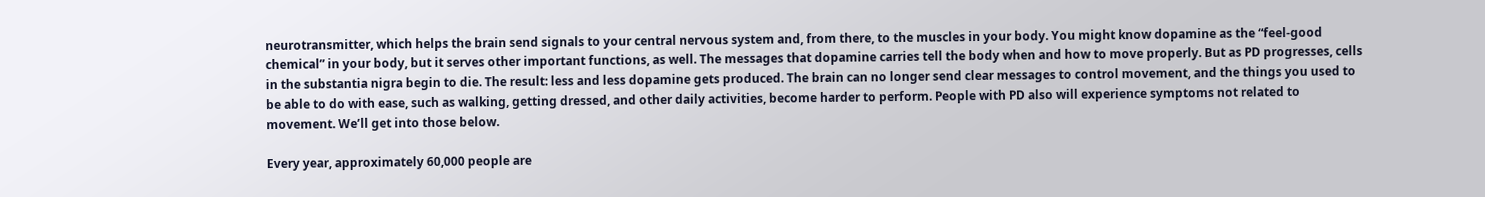neurotransmitter, which helps the brain send signals to your central nervous system and, from there, to the muscles in your body. You might know dopamine as the “feel-good chemical” in your body, but it serves other important functions, as well. The messages that dopamine carries tell the body when and how to move properly. But as PD progresses, cells in the substantia nigra begin to die. The result: less and less dopamine gets produced. The brain can no longer send clear messages to control movement, and the things you used to be able to do with ease, such as walking, getting dressed, and other daily activities, become harder to perform. People with PD also will experience symptoms not related to movement. We’ll get into those below.

Every year, approximately 60,000 people are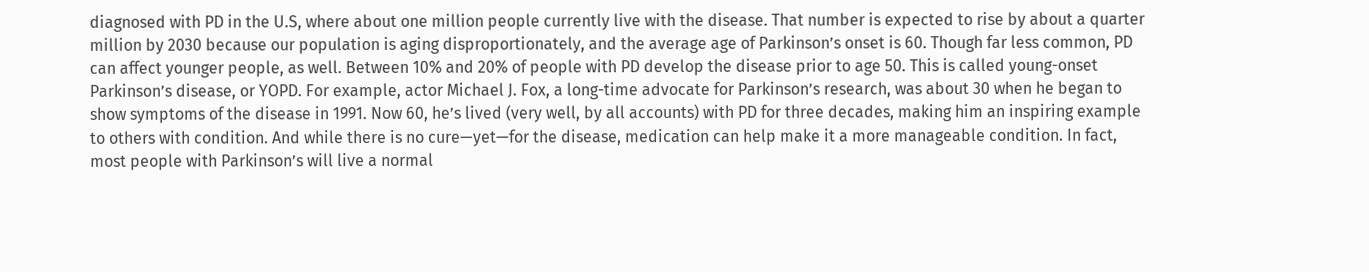diagnosed with PD in the U.S, where about one million people currently live with the disease. That number is expected to rise by about a quarter million by 2030 because our population is aging disproportionately, and the average age of Parkinson’s onset is 60. Though far less common, PD can affect younger people, as well. Between 10% and 20% of people with PD develop the disease prior to age 50. This is called young-onset Parkinson’s disease, or YOPD. For example, actor Michael J. Fox, a long-time advocate for Parkinson’s research, was about 30 when he began to show symptoms of the disease in 1991. Now 60, he’s lived (very well, by all accounts) with PD for three decades, making him an inspiring example to others with condition. And while there is no cure—yet—for the disease, medication can help make it a more manageable condition. In fact, most people with Parkinson’s will live a normal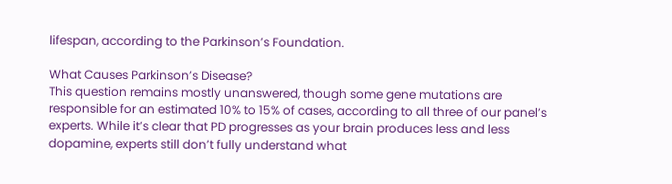lifespan, according to the Parkinson’s Foundation.

What Causes Parkinson’s Disease?
This question remains mostly unanswered, though some gene mutations are responsible for an estimated 10% to 15% of cases, according to all three of our panel’s experts. While it’s clear that PD progresses as your brain produces less and less dopamine, experts still don’t fully understand what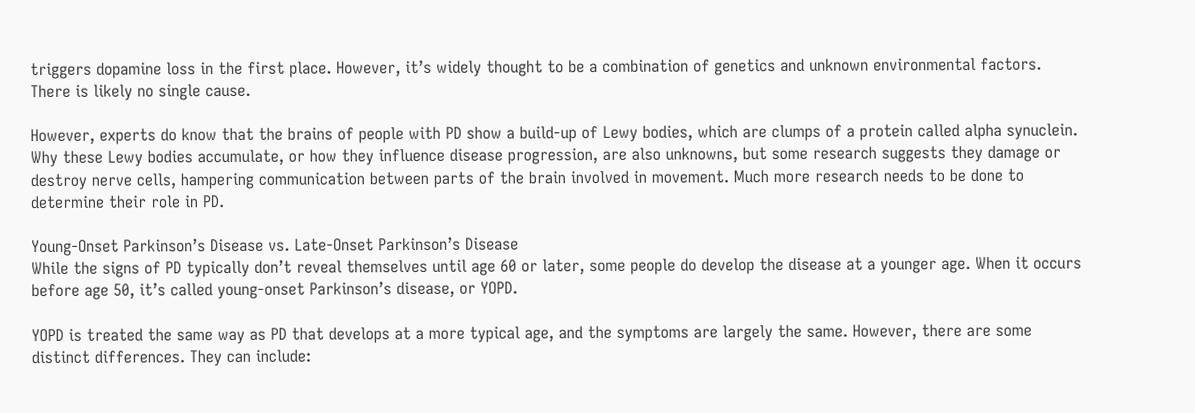triggers dopamine loss in the first place. However, it’s widely thought to be a combination of genetics and unknown environmental factors. There is likely no single cause.

However, experts do know that the brains of people with PD show a build-up of Lewy bodies, which are clumps of a protein called alpha synuclein. Why these Lewy bodies accumulate, or how they influence disease progression, are also unknowns, but some research suggests they damage or destroy nerve cells, hampering communication between parts of the brain involved in movement. Much more research needs to be done to determine their role in PD.

Young-Onset Parkinson’s Disease vs. Late-Onset Parkinson’s Disease
While the signs of PD typically don’t reveal themselves until age 60 or later, some people do develop the disease at a younger age. When it occurs before age 50, it’s called young-onset Parkinson’s disease, or YOPD.

YOPD is treated the same way as PD that develops at a more typical age, and the symptoms are largely the same. However, there are some distinct differences. They can include: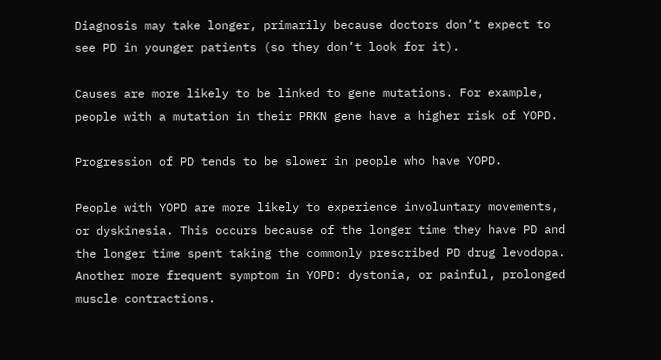Diagnosis may take longer, primarily because doctors don’t expect to see PD in younger patients (so they don’t look for it).

Causes are more likely to be linked to gene mutations. For example, people with a mutation in their PRKN gene have a higher risk of YOPD.

Progression of PD tends to be slower in people who have YOPD.

People with YOPD are more likely to experience involuntary movements, or dyskinesia. This occurs because of the longer time they have PD and the longer time spent taking the commonly prescribed PD drug levodopa. Another more frequent symptom in YOPD: dystonia, or painful, prolonged muscle contractions.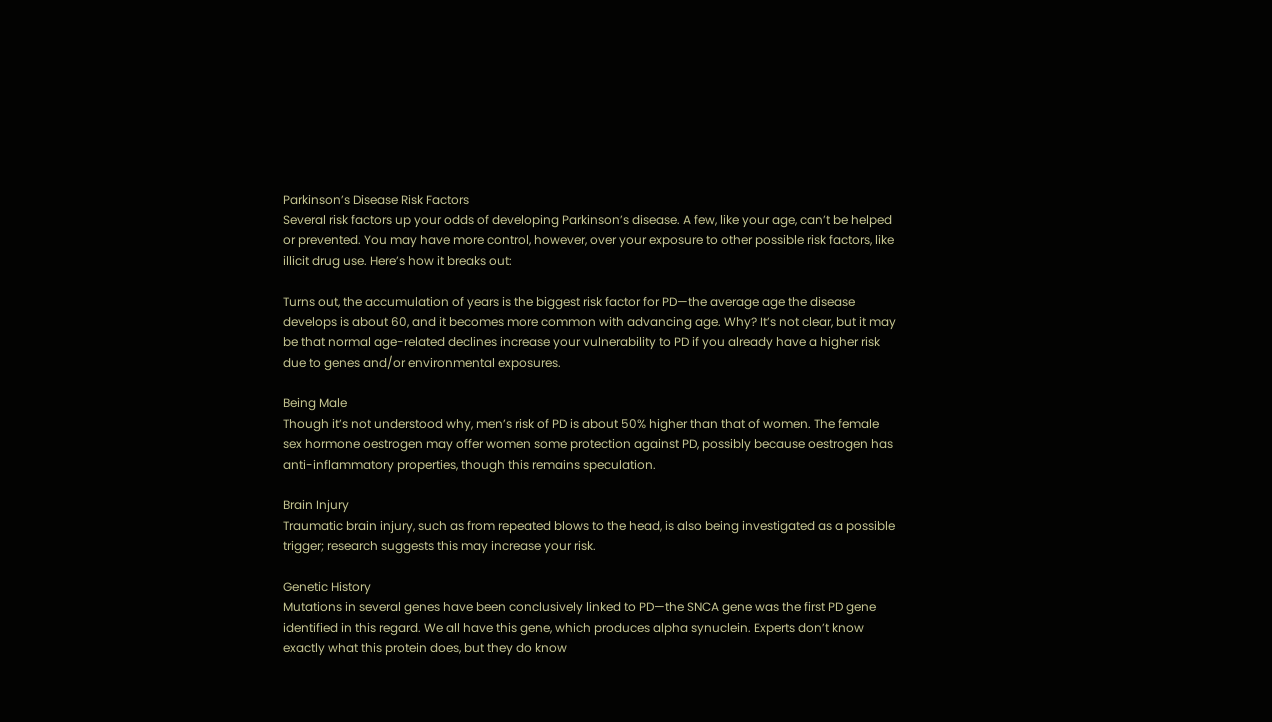Parkinson’s Disease Risk Factors
Several risk factors up your odds of developing Parkinson’s disease. A few, like your age, can’t be helped or prevented. You may have more control, however, over your exposure to other possible risk factors, like illicit drug use. Here’s how it breaks out:

Turns out, the accumulation of years is the biggest risk factor for PD—the average age the disease develops is about 60, and it becomes more common with advancing age. Why? It’s not clear, but it may be that normal age-related declines increase your vulnerability to PD if you already have a higher risk due to genes and/or environmental exposures.

Being Male
Though it’s not understood why, men’s risk of PD is about 50% higher than that of women. The female sex hormone oestrogen may offer women some protection against PD, possibly because oestrogen has anti-inflammatory properties, though this remains speculation.

Brain Injury
Traumatic brain injury, such as from repeated blows to the head, is also being investigated as a possible trigger; research suggests this may increase your risk.

Genetic History
Mutations in several genes have been conclusively linked to PD—the SNCA gene was the first PD gene identified in this regard. We all have this gene, which produces alpha synuclein. Experts don’t know exactly what this protein does, but they do know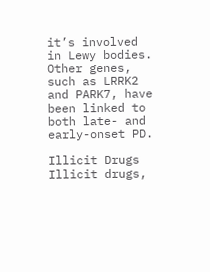it’s involved in Lewy bodies. Other genes, such as LRRK2 and PARK7, have been linked to both late- and early-onset PD.

Illicit Drugs
Illicit drugs,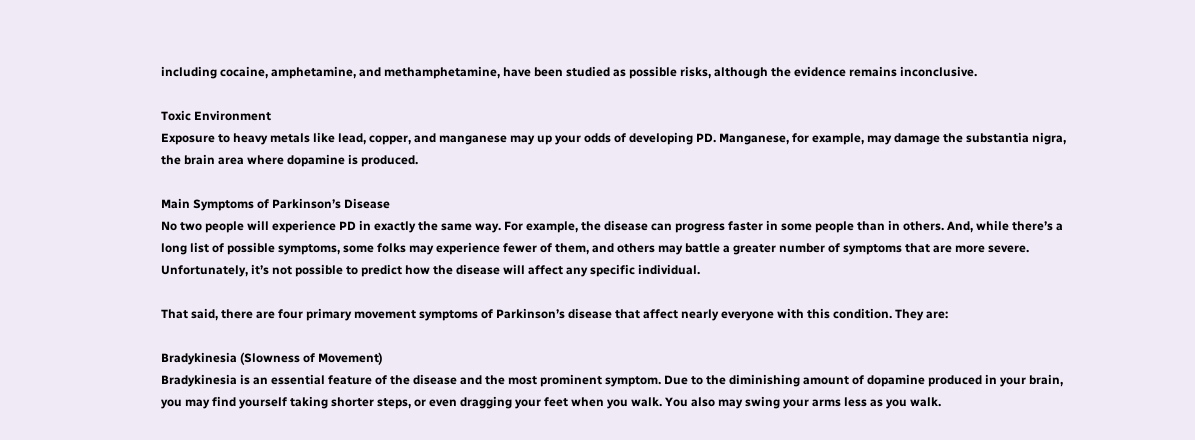including cocaine, amphetamine, and methamphetamine, have been studied as possible risks, although the evidence remains inconclusive.

Toxic Environment
Exposure to heavy metals like lead, copper, and manganese may up your odds of developing PD. Manganese, for example, may damage the substantia nigra, the brain area where dopamine is produced.

Main Symptoms of Parkinson’s Disease
No two people will experience PD in exactly the same way. For example, the disease can progress faster in some people than in others. And, while there’s a long list of possible symptoms, some folks may experience fewer of them, and others may battle a greater number of symptoms that are more severe. Unfortunately, it’s not possible to predict how the disease will affect any specific individual.

That said, there are four primary movement symptoms of Parkinson’s disease that affect nearly everyone with this condition. They are:

Bradykinesia (Slowness of Movement)
Bradykinesia is an essential feature of the disease and the most prominent symptom. Due to the diminishing amount of dopamine produced in your brain, you may find yourself taking shorter steps, or even dragging your feet when you walk. You also may swing your arms less as you walk.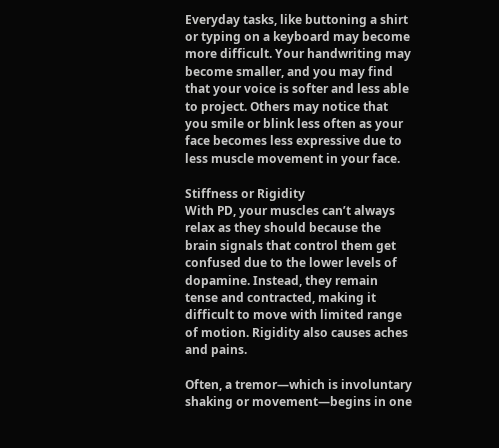Everyday tasks, like buttoning a shirt or typing on a keyboard may become more difficult. Your handwriting may become smaller, and you may find that your voice is softer and less able to project. Others may notice that you smile or blink less often as your face becomes less expressive due to less muscle movement in your face.

Stiffness or Rigidity
With PD, your muscles can’t always relax as they should because the brain signals that control them get confused due to the lower levels of dopamine. Instead, they remain tense and contracted, making it difficult to move with limited range of motion. Rigidity also causes aches and pains.

Often, a tremor—which is involuntary shaking or movement—begins in one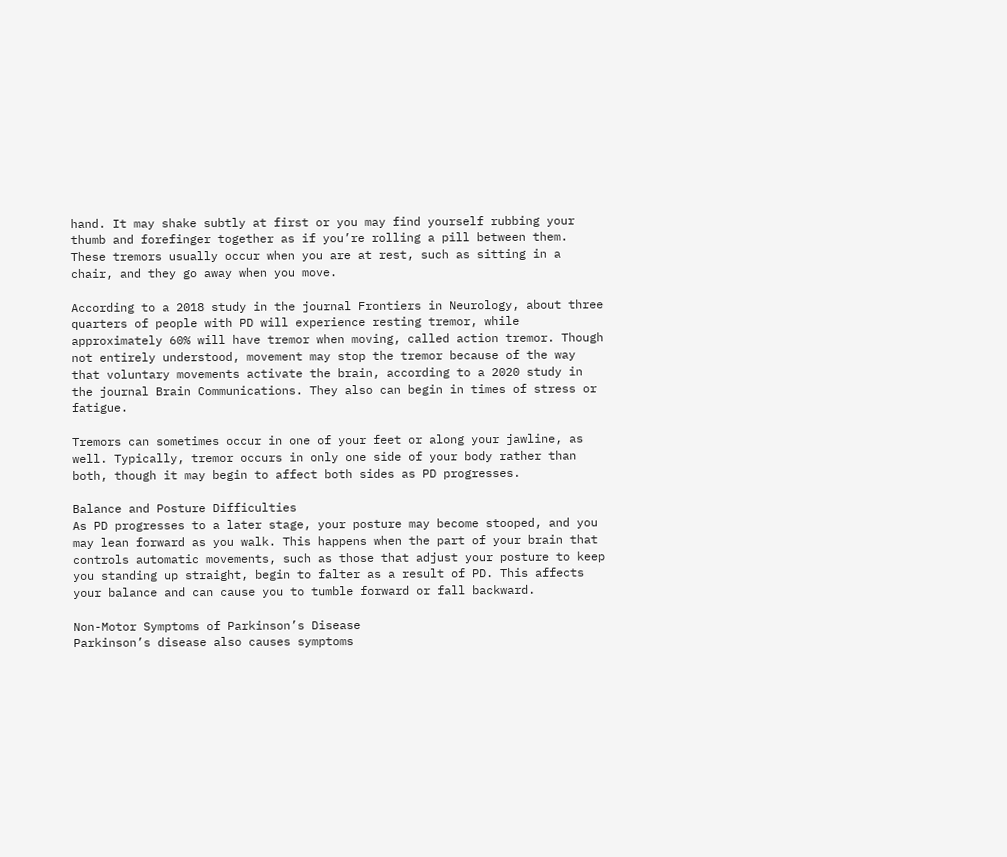hand. It may shake subtly at first or you may find yourself rubbing your thumb and forefinger together as if you’re rolling a pill between them. These tremors usually occur when you are at rest, such as sitting in a chair, and they go away when you move.

According to a 2018 study in the journal Frontiers in Neurology, about three quarters of people with PD will experience resting tremor, while approximately 60% will have tremor when moving, called action tremor. Though not entirely understood, movement may stop the tremor because of the way that voluntary movements activate the brain, according to a 2020 study in the journal Brain Communications. They also can begin in times of stress or fatigue.

Tremors can sometimes occur in one of your feet or along your jawline, as well. Typically, tremor occurs in only one side of your body rather than both, though it may begin to affect both sides as PD progresses.

Balance and Posture Difficulties
As PD progresses to a later stage, your posture may become stooped, and you may lean forward as you walk. This happens when the part of your brain that controls automatic movements, such as those that adjust your posture to keep you standing up straight, begin to falter as a result of PD. This affects your balance and can cause you to tumble forward or fall backward.

Non-Motor Symptoms of Parkinson’s Disease
Parkinson’s disease also causes symptoms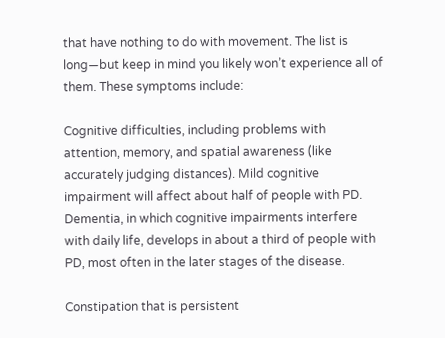that have nothing to do with movement. The list is long—but keep in mind you likely won’t experience all of them. These symptoms include:

Cognitive difficulties, including problems with attention, memory, and spatial awareness (like accurately judging distances). Mild cognitive impairment will affect about half of people with PD. Dementia, in which cognitive impairments interfere with daily life, develops in about a third of people with PD, most often in the later stages of the disease.

Constipation that is persistent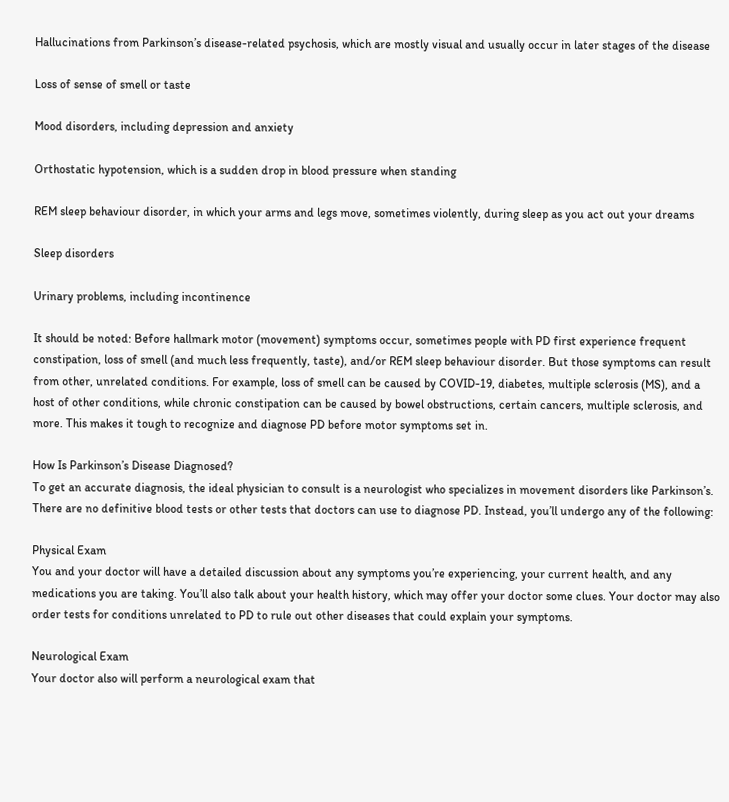Hallucinations from Parkinson’s disease-related psychosis, which are mostly visual and usually occur in later stages of the disease

Loss of sense of smell or taste

Mood disorders, including depression and anxiety

Orthostatic hypotension, which is a sudden drop in blood pressure when standing

REM sleep behaviour disorder, in which your arms and legs move, sometimes violently, during sleep as you act out your dreams

Sleep disorders

Urinary problems, including incontinence

It should be noted: Before hallmark motor (movement) symptoms occur, sometimes people with PD first experience frequent constipation, loss of smell (and much less frequently, taste), and/or REM sleep behaviour disorder. But those symptoms can result from other, unrelated conditions. For example, loss of smell can be caused by COVID-19, diabetes, multiple sclerosis (MS), and a host of other conditions, while chronic constipation can be caused by bowel obstructions, certain cancers, multiple sclerosis, and more. This makes it tough to recognize and diagnose PD before motor symptoms set in.

How Is Parkinson’s Disease Diagnosed?
To get an accurate diagnosis, the ideal physician to consult is a neurologist who specializes in movement disorders like Parkinson’s. There are no definitive blood tests or other tests that doctors can use to diagnose PD. Instead, you’ll undergo any of the following:

Physical Exam
You and your doctor will have a detailed discussion about any symptoms you’re experiencing, your current health, and any medications you are taking. You’ll also talk about your health history, which may offer your doctor some clues. Your doctor may also order tests for conditions unrelated to PD to rule out other diseases that could explain your symptoms.

Neurological Exam
Your doctor also will perform a neurological exam that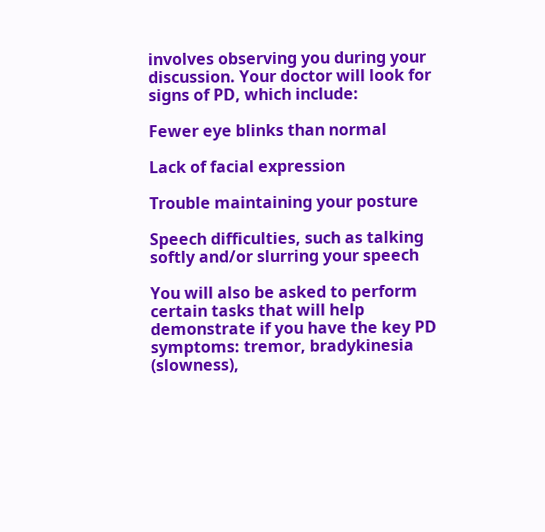involves observing you during your discussion. Your doctor will look for signs of PD, which include:

Fewer eye blinks than normal

Lack of facial expression

Trouble maintaining your posture

Speech difficulties, such as talking softly and/or slurring your speech

You will also be asked to perform certain tasks that will help demonstrate if you have the key PD symptoms: tremor, bradykinesia (slowness),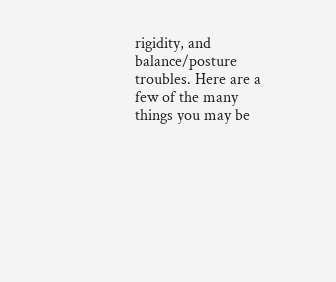rigidity, and balance/posture troubles. Here are a few of the many things you may be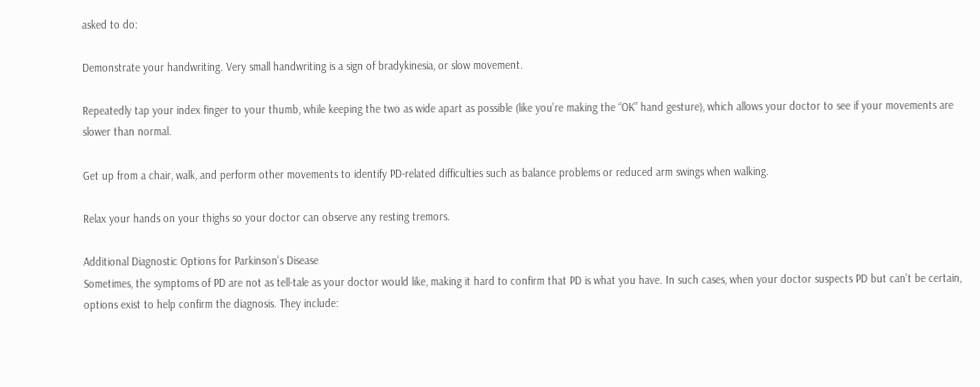asked to do:

Demonstrate your handwriting. Very small handwriting is a sign of bradykinesia, or slow movement.

Repeatedly tap your index finger to your thumb, while keeping the two as wide apart as possible (like you’re making the “OK” hand gesture), which allows your doctor to see if your movements are slower than normal.

Get up from a chair, walk, and perform other movements to identify PD-related difficulties such as balance problems or reduced arm swings when walking.

Relax your hands on your thighs so your doctor can observe any resting tremors.

Additional Diagnostic Options for Parkinson’s Disease
Sometimes, the symptoms of PD are not as tell-tale as your doctor would like, making it hard to confirm that PD is what you have. In such cases, when your doctor suspects PD but can’t be certain, options exist to help confirm the diagnosis. They include: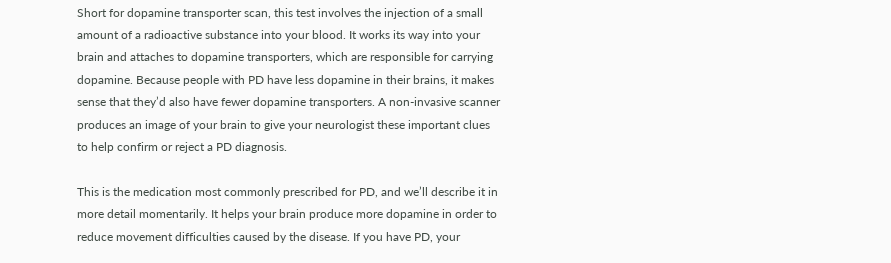Short for dopamine transporter scan, this test involves the injection of a small amount of a radioactive substance into your blood. It works its way into your brain and attaches to dopamine transporters, which are responsible for carrying dopamine. Because people with PD have less dopamine in their brains, it makes sense that they’d also have fewer dopamine transporters. A non-invasive scanner produces an image of your brain to give your neurologist these important clues to help confirm or reject a PD diagnosis.

This is the medication most commonly prescribed for PD, and we’ll describe it in more detail momentarily. It helps your brain produce more dopamine in order to reduce movement difficulties caused by the disease. If you have PD, your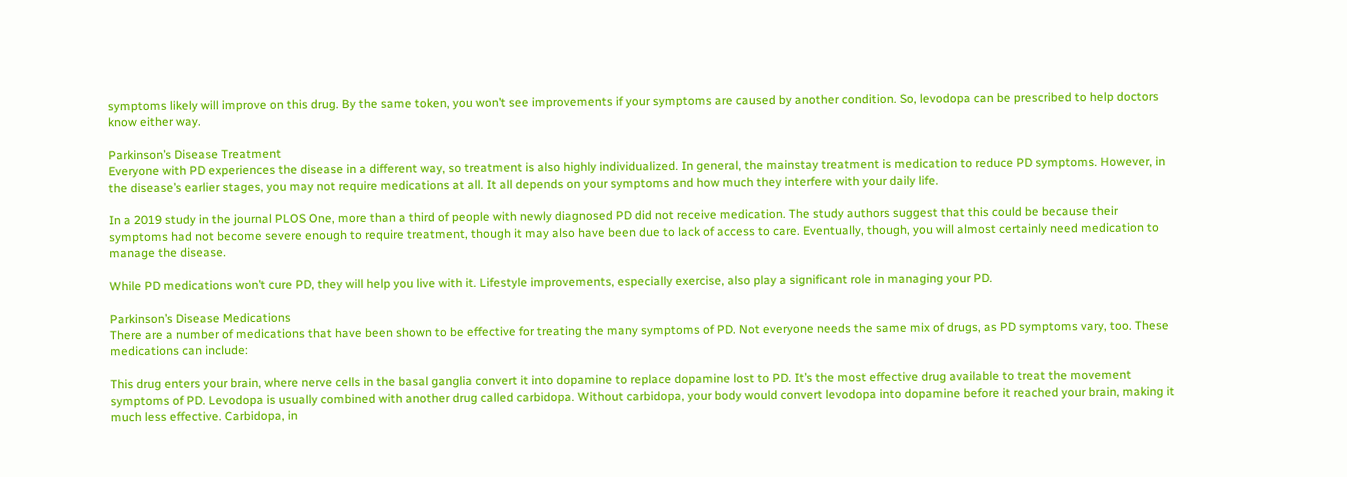symptoms likely will improve on this drug. By the same token, you won’t see improvements if your symptoms are caused by another condition. So, levodopa can be prescribed to help doctors know either way.

Parkinson’s Disease Treatment
Everyone with PD experiences the disease in a different way, so treatment is also highly individualized. In general, the mainstay treatment is medication to reduce PD symptoms. However, in the disease’s earlier stages, you may not require medications at all. It all depends on your symptoms and how much they interfere with your daily life.

In a 2019 study in the journal PLOS One, more than a third of people with newly diagnosed PD did not receive medication. The study authors suggest that this could be because their symptoms had not become severe enough to require treatment, though it may also have been due to lack of access to care. Eventually, though, you will almost certainly need medication to manage the disease.

While PD medications won’t cure PD, they will help you live with it. Lifestyle improvements, especially exercise, also play a significant role in managing your PD.

Parkinson’s Disease Medications
There are a number of medications that have been shown to be effective for treating the many symptoms of PD. Not everyone needs the same mix of drugs, as PD symptoms vary, too. These medications can include:

This drug enters your brain, where nerve cells in the basal ganglia convert it into dopamine to replace dopamine lost to PD. It’s the most effective drug available to treat the movement symptoms of PD. Levodopa is usually combined with another drug called carbidopa. Without carbidopa, your body would convert levodopa into dopamine before it reached your brain, making it much less effective. Carbidopa, in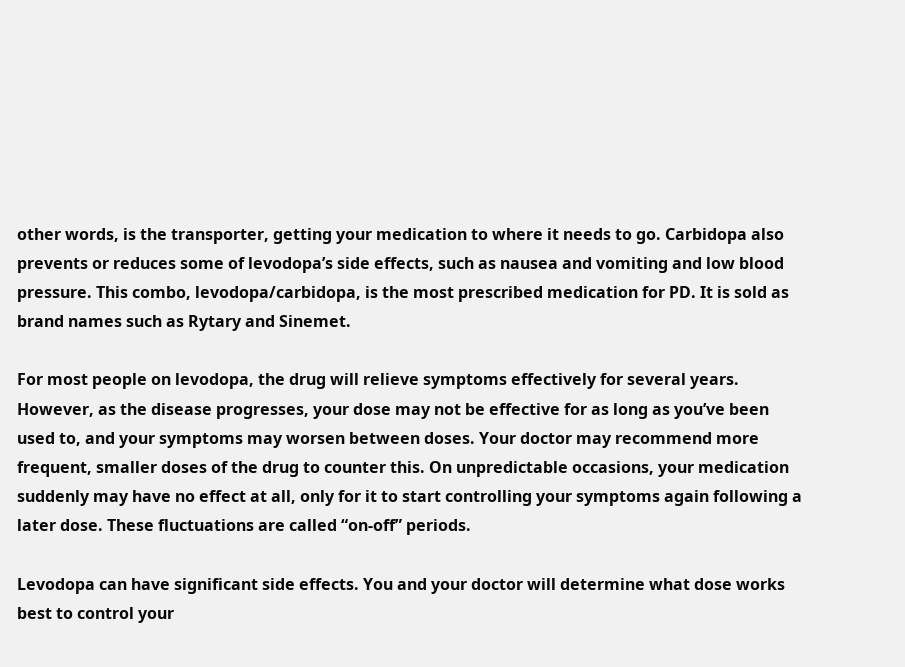other words, is the transporter, getting your medication to where it needs to go. Carbidopa also prevents or reduces some of levodopa’s side effects, such as nausea and vomiting and low blood pressure. This combo, levodopa/carbidopa, is the most prescribed medication for PD. It is sold as brand names such as Rytary and Sinemet.

For most people on levodopa, the drug will relieve symptoms effectively for several years. However, as the disease progresses, your dose may not be effective for as long as you’ve been used to, and your symptoms may worsen between doses. Your doctor may recommend more frequent, smaller doses of the drug to counter this. On unpredictable occasions, your medication suddenly may have no effect at all, only for it to start controlling your symptoms again following a later dose. These fluctuations are called “on-off” periods.

Levodopa can have significant side effects. You and your doctor will determine what dose works best to control your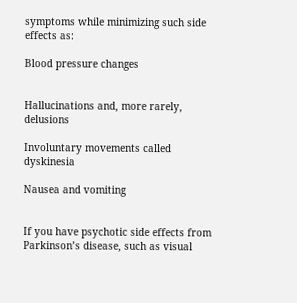symptoms while minimizing such side effects as:

Blood pressure changes


Hallucinations and, more rarely, delusions

Involuntary movements called dyskinesia

Nausea and vomiting


If you have psychotic side effects from Parkinson’s disease, such as visual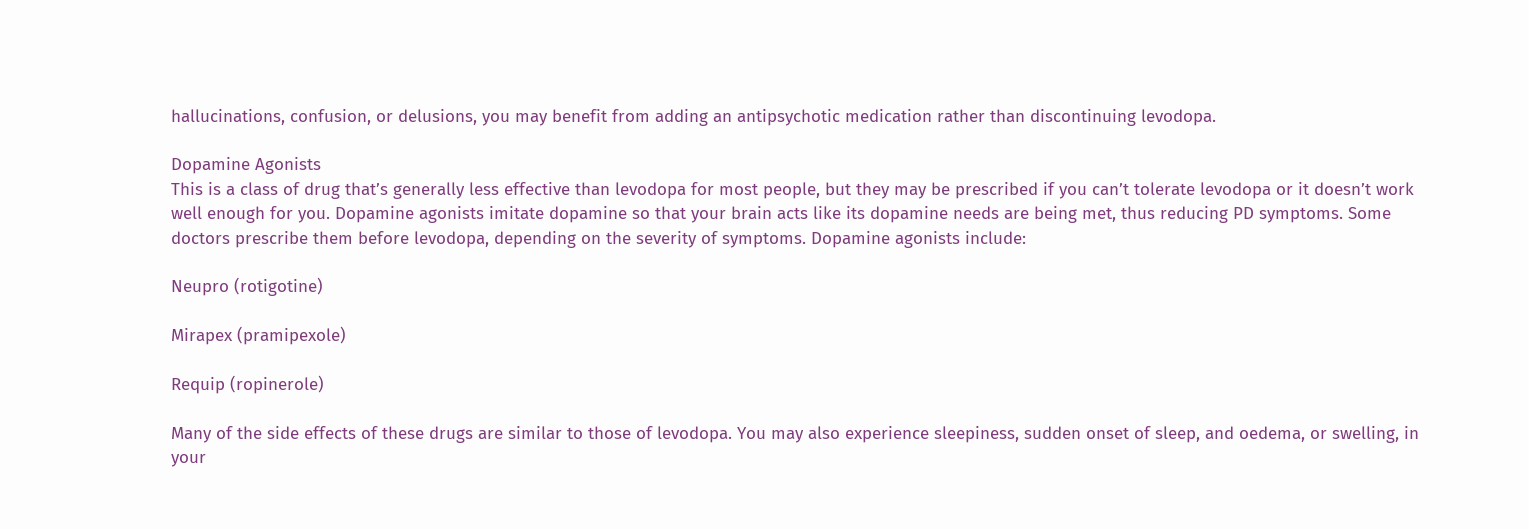hallucinations, confusion, or delusions, you may benefit from adding an antipsychotic medication rather than discontinuing levodopa.

Dopamine Agonists
This is a class of drug that’s generally less effective than levodopa for most people, but they may be prescribed if you can’t tolerate levodopa or it doesn’t work well enough for you. Dopamine agonists imitate dopamine so that your brain acts like its dopamine needs are being met, thus reducing PD symptoms. Some doctors prescribe them before levodopa, depending on the severity of symptoms. Dopamine agonists include:

Neupro (rotigotine)

Mirapex (pramipexole)

Requip (ropinerole)

Many of the side effects of these drugs are similar to those of levodopa. You may also experience sleepiness, sudden onset of sleep, and oedema, or swelling, in your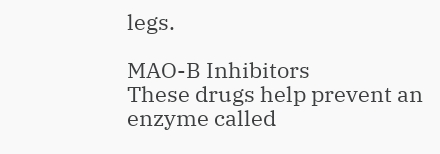legs.

MAO-B Inhibitors
These drugs help prevent an enzyme called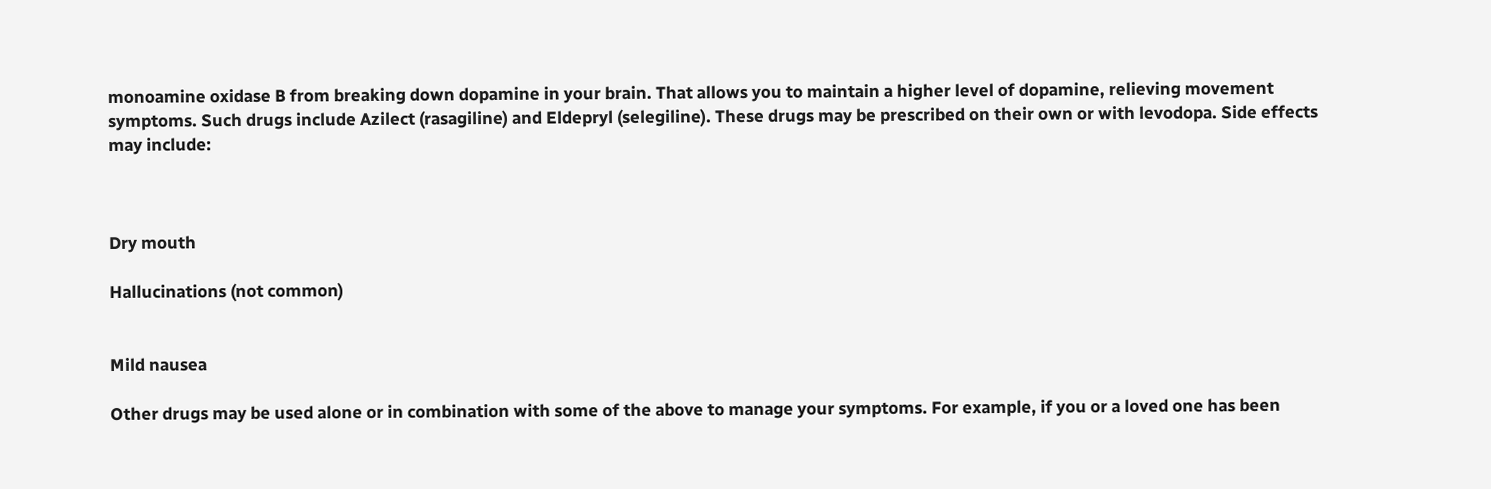monoamine oxidase B from breaking down dopamine in your brain. That allows you to maintain a higher level of dopamine, relieving movement symptoms. Such drugs include Azilect (rasagiline) and Eldepryl (selegiline). These drugs may be prescribed on their own or with levodopa. Side effects may include:



Dry mouth

Hallucinations (not common)


Mild nausea

Other drugs may be used alone or in combination with some of the above to manage your symptoms. For example, if you or a loved one has been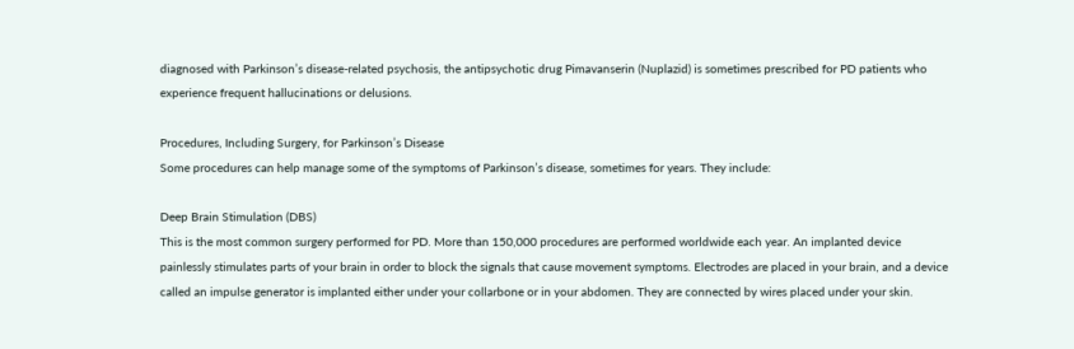diagnosed with Parkinson’s disease-related psychosis, the antipsychotic drug Pimavanserin (Nuplazid) is sometimes prescribed for PD patients who experience frequent hallucinations or delusions.

Procedures, Including Surgery, for Parkinson’s Disease
Some procedures can help manage some of the symptoms of Parkinson’s disease, sometimes for years. They include:

Deep Brain Stimulation (DBS)
This is the most common surgery performed for PD. More than 150,000 procedures are performed worldwide each year. An implanted device painlessly stimulates parts of your brain in order to block the signals that cause movement symptoms. Electrodes are placed in your brain, and a device called an impulse generator is implanted either under your collarbone or in your abdomen. They are connected by wires placed under your skin.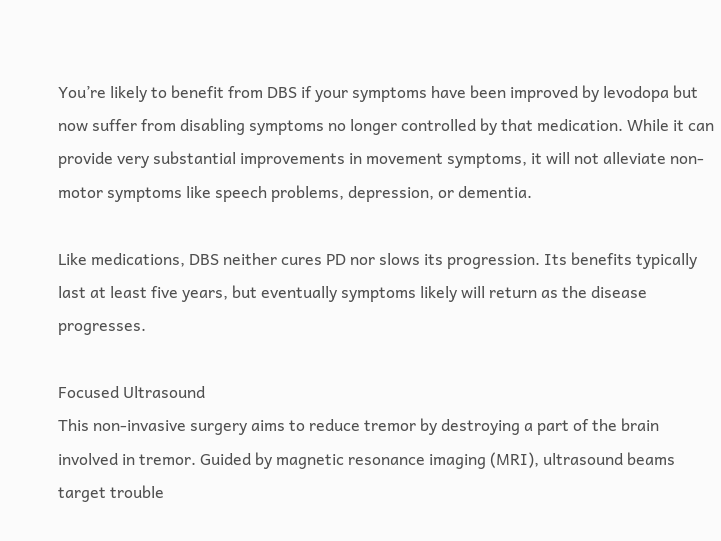You’re likely to benefit from DBS if your symptoms have been improved by levodopa but now suffer from disabling symptoms no longer controlled by that medication. While it can provide very substantial improvements in movement symptoms, it will not alleviate non-motor symptoms like speech problems, depression, or dementia.

Like medications, DBS neither cures PD nor slows its progression. Its benefits typically last at least five years, but eventually symptoms likely will return as the disease progresses.

Focused Ultrasound
This non-invasive surgery aims to reduce tremor by destroying a part of the brain involved in tremor. Guided by magnetic resonance imaging (MRI), ultrasound beams target trouble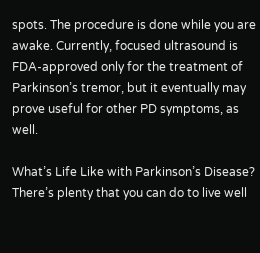spots. The procedure is done while you are awake. Currently, focused ultrasound is FDA-approved only for the treatment of Parkinson’s tremor, but it eventually may prove useful for other PD symptoms, as well.

What’s Life Like with Parkinson’s Disease?
There’s plenty that you can do to live well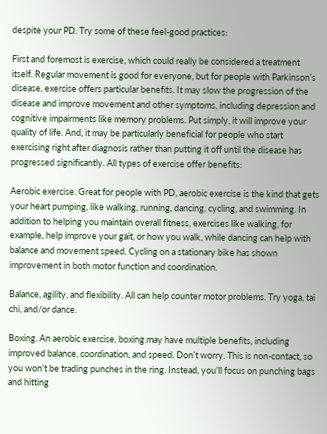despite your PD. Try some of these feel-good practices:

First and foremost is exercise, which could really be considered a treatment itself. Regular movement is good for everyone, but for people with Parkinson’s disease, exercise offers particular benefits. It may slow the progression of the disease and improve movement and other symptoms, including depression and cognitive impairments like memory problems. Put simply, it will improve your quality of life. And, it may be particularly beneficial for people who start exercising right after diagnosis rather than putting it off until the disease has progressed significantly. All types of exercise offer benefits:

Aerobic exercise. Great for people with PD, aerobic exercise is the kind that gets your heart pumping, like walking, running, dancing, cycling, and swimming. In addition to helping you maintain overall fitness, exercises like walking, for example, help improve your gait, or how you walk, while dancing can help with balance and movement speed. Cycling on a stationary bike has shown improvement in both motor function and coordination.

Balance, agility, and flexibility. All can help counter motor problems. Try yoga, tai chi, and/or dance.

Boxing. An aerobic exercise, boxing may have multiple benefits, including improved balance, coordination, and speed. Don’t worry. This is non-contact, so you won’t be trading punches in the ring. Instead, you’ll focus on punching bags and hitting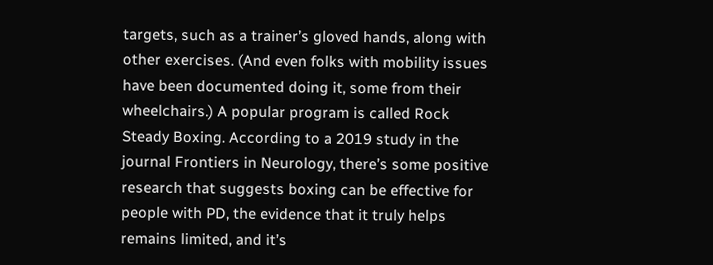targets, such as a trainer’s gloved hands, along with other exercises. (And even folks with mobility issues have been documented doing it, some from their wheelchairs.) A popular program is called Rock Steady Boxing. According to a 2019 study in the journal Frontiers in Neurology, there’s some positive research that suggests boxing can be effective for people with PD, the evidence that it truly helps remains limited, and it’s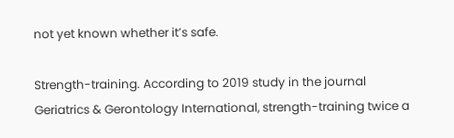not yet known whether it’s safe.

Strength-training. According to 2019 study in the journal Geriatrics & Gerontology International, strength-training twice a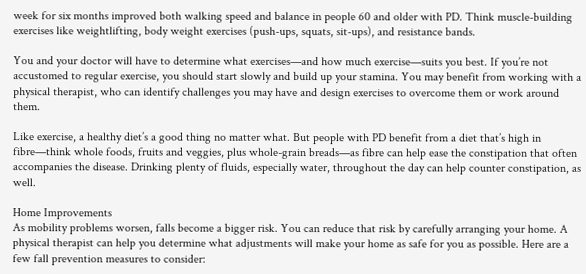week for six months improved both walking speed and balance in people 60 and older with PD. Think muscle-building exercises like weightlifting, body weight exercises (push-ups, squats, sit-ups), and resistance bands.

You and your doctor will have to determine what exercises—and how much exercise—suits you best. If you’re not accustomed to regular exercise, you should start slowly and build up your stamina. You may benefit from working with a physical therapist, who can identify challenges you may have and design exercises to overcome them or work around them.

Like exercise, a healthy diet’s a good thing no matter what. But people with PD benefit from a diet that’s high in fibre—think whole foods, fruits and veggies, plus whole-grain breads—as fibre can help ease the constipation that often accompanies the disease. Drinking plenty of fluids, especially water, throughout the day can help counter constipation, as well.

Home Improvements
As mobility problems worsen, falls become a bigger risk. You can reduce that risk by carefully arranging your home. A physical therapist can help you determine what adjustments will make your home as safe for you as possible. Here are a few fall prevention measures to consider: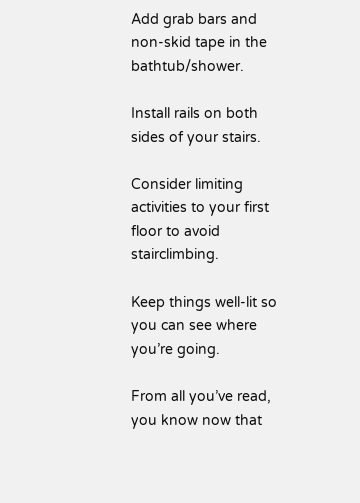Add grab bars and non-skid tape in the bathtub/shower.

Install rails on both sides of your stairs.

Consider limiting activities to your first floor to avoid stairclimbing.

Keep things well-lit so you can see where you’re going.

From all you’ve read, you know now that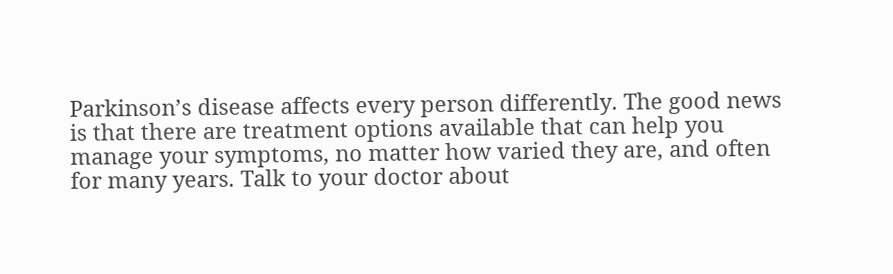Parkinson’s disease affects every person differently. The good news is that there are treatment options available that can help you manage your symptoms, no matter how varied they are, and often for many years. Talk to your doctor about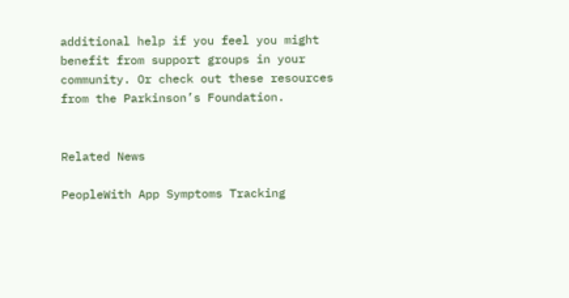additional help if you feel you might benefit from support groups in your community. Or check out these resources from the Parkinson’s Foundation.


Related News

PeopleWith App Symptoms Tracking